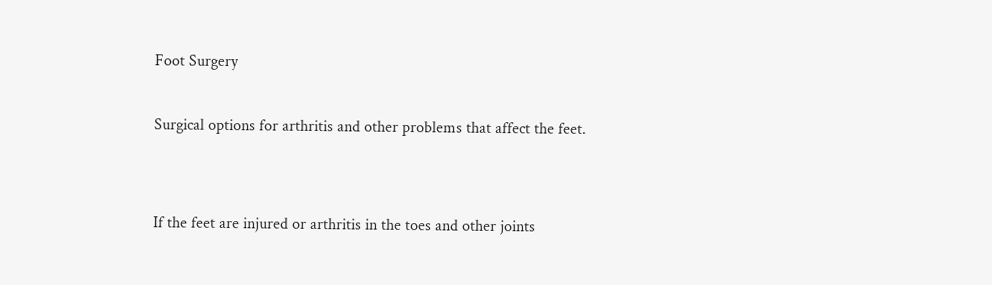Foot Surgery

Surgical options for arthritis and other problems that affect the feet.


If the feet are injured or arthritis in the toes and other joints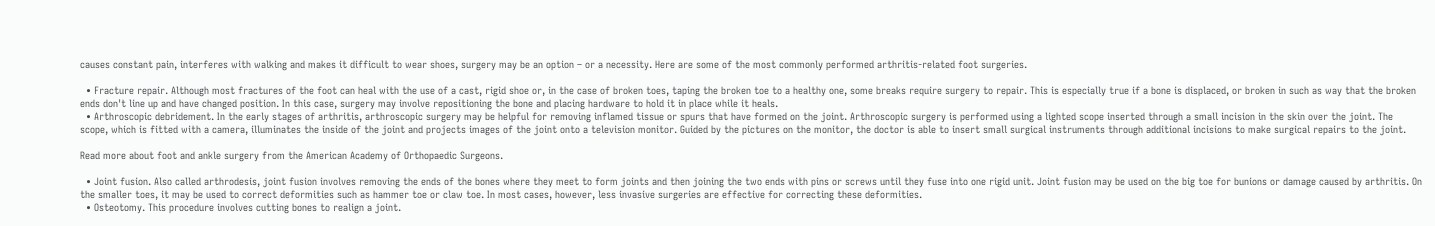causes constant pain, interferes with walking and makes it difficult to wear shoes, surgery may be an option – or a necessity. Here are some of the most commonly performed arthritis-related foot surgeries.

  • Fracture repair. Although most fractures of the foot can heal with the use of a cast, rigid shoe or, in the case of broken toes, taping the broken toe to a healthy one, some breaks require surgery to repair. This is especially true if a bone is displaced, or broken in such as way that the broken ends don't line up and have changed position. In this case, surgery may involve repositioning the bone and placing hardware to hold it in place while it heals.
  • Arthroscopic debridement. In the early stages of arthritis, arthroscopic surgery may be helpful for removing inflamed tissue or spurs that have formed on the joint. Arthroscopic surgery is performed using a lighted scope inserted through a small incision in the skin over the joint. The scope, which is fitted with a camera, illuminates the inside of the joint and projects images of the joint onto a television monitor. Guided by the pictures on the monitor, the doctor is able to insert small surgical instruments through additional incisions to make surgical repairs to the joint.

Read more about foot and ankle surgery from the American Academy of Orthopaedic Surgeons.

  • Joint fusion. Also called arthrodesis, joint fusion involves removing the ends of the bones where they meet to form joints and then joining the two ends with pins or screws until they fuse into one rigid unit. Joint fusion may be used on the big toe for bunions or damage caused by arthritis. On the smaller toes, it may be used to correct deformities such as hammer toe or claw toe. In most cases, however, less invasive surgeries are effective for correcting these deformities.
  • Osteotomy. This procedure involves cutting bones to realign a joint.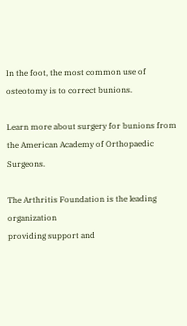In the foot, the most common use of osteotomy is to correct bunions.

Learn more about surgery for bunions from the American Academy of Orthopaedic Surgeons.

The Arthritis Foundation is the leading organization
providing support and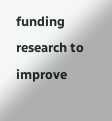funding research to improve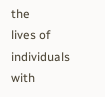the
lives of individuals with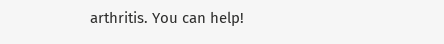arthritis. You can help!